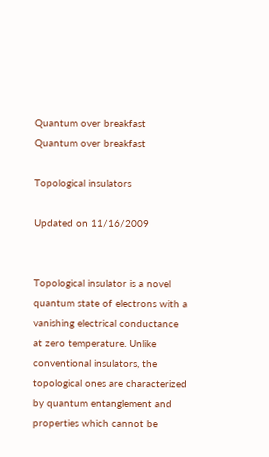Quantum over breakfast Quantum over breakfast

Topological insulators

Updated on 11/16/2009


Topological insulator is a novel quantum state of electrons with a vanishing electrical conductance at zero temperature. Unlike conventional insulators, the topological ones are characterized by quantum entanglement and properties which cannot be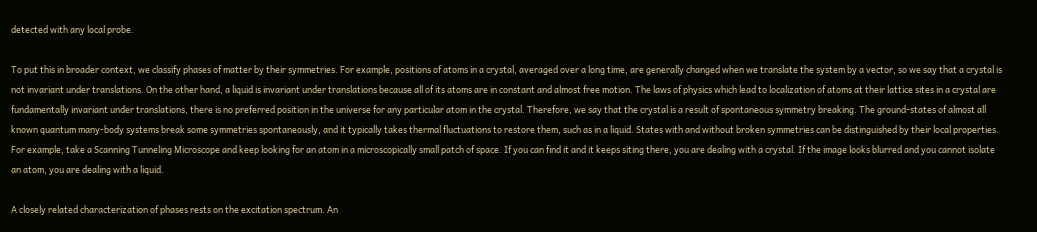detected with any local probe.

To put this in broader context, we classify phases of matter by their symmetries. For example, positions of atoms in a crystal, averaged over a long time, are generally changed when we translate the system by a vector, so we say that a crystal is not invariant under translations. On the other hand, a liquid is invariant under translations because all of its atoms are in constant and almost free motion. The laws of physics which lead to localization of atoms at their lattice sites in a crystal are fundamentally invariant under translations, there is no preferred position in the universe for any particular atom in the crystal. Therefore, we say that the crystal is a result of spontaneous symmetry breaking. The ground-states of almost all known quantum many-body systems break some symmetries spontaneously, and it typically takes thermal fluctuations to restore them, such as in a liquid. States with and without broken symmetries can be distinguished by their local properties. For example, take a Scanning Tunneling Microscope and keep looking for an atom in a microscopically small patch of space. If you can find it and it keeps siting there, you are dealing with a crystal. If the image looks blurred and you cannot isolate an atom, you are dealing with a liquid.

A closely related characterization of phases rests on the excitation spectrum. An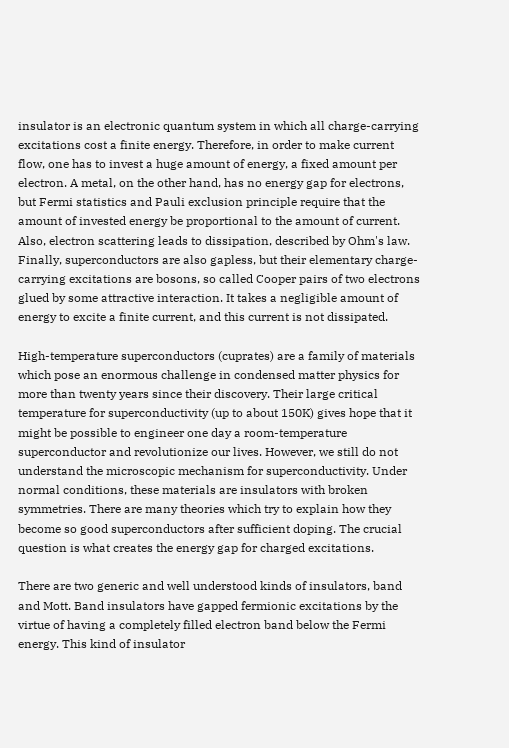insulator is an electronic quantum system in which all charge-carrying excitations cost a finite energy. Therefore, in order to make current flow, one has to invest a huge amount of energy, a fixed amount per electron. A metal, on the other hand, has no energy gap for electrons, but Fermi statistics and Pauli exclusion principle require that the amount of invested energy be proportional to the amount of current. Also, electron scattering leads to dissipation, described by Ohm's law. Finally, superconductors are also gapless, but their elementary charge-carrying excitations are bosons, so called Cooper pairs of two electrons glued by some attractive interaction. It takes a negligible amount of energy to excite a finite current, and this current is not dissipated.

High-temperature superconductors (cuprates) are a family of materials which pose an enormous challenge in condensed matter physics for more than twenty years since their discovery. Their large critical temperature for superconductivity (up to about 150K) gives hope that it might be possible to engineer one day a room-temperature superconductor and revolutionize our lives. However, we still do not understand the microscopic mechanism for superconductivity. Under normal conditions, these materials are insulators with broken symmetries. There are many theories which try to explain how they become so good superconductors after sufficient doping. The crucial question is what creates the energy gap for charged excitations.

There are two generic and well understood kinds of insulators, band and Mott. Band insulators have gapped fermionic excitations by the virtue of having a completely filled electron band below the Fermi energy. This kind of insulator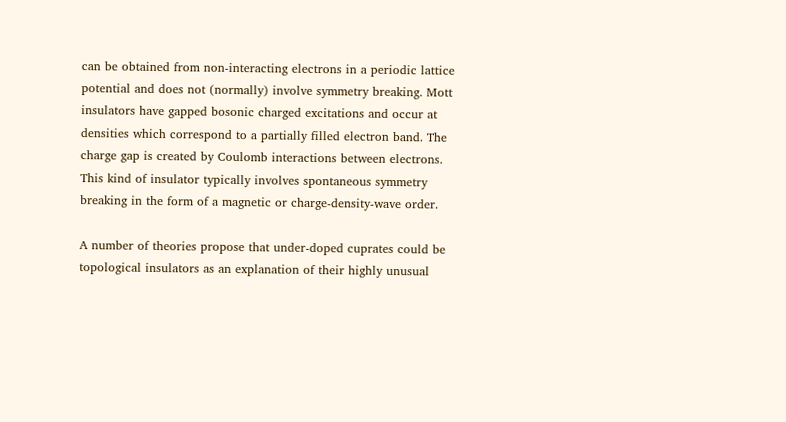can be obtained from non-interacting electrons in a periodic lattice potential and does not (normally) involve symmetry breaking. Mott insulators have gapped bosonic charged excitations and occur at densities which correspond to a partially filled electron band. The charge gap is created by Coulomb interactions between electrons. This kind of insulator typically involves spontaneous symmetry breaking in the form of a magnetic or charge-density-wave order.

A number of theories propose that under-doped cuprates could be topological insulators as an explanation of their highly unusual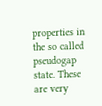properties in the so called pseudogap state. These are very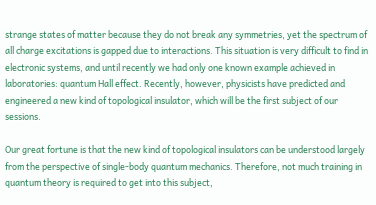strange states of matter because they do not break any symmetries, yet the spectrum of all charge excitations is gapped due to interactions. This situation is very difficult to find in electronic systems, and until recently we had only one known example achieved in laboratories: quantum Hall effect. Recently, however, physicists have predicted and engineered a new kind of topological insulator, which will be the first subject of our sessions.

Our great fortune is that the new kind of topological insulators can be understood largely from the perspective of single-body quantum mechanics. Therefore, not much training in quantum theory is required to get into this subject,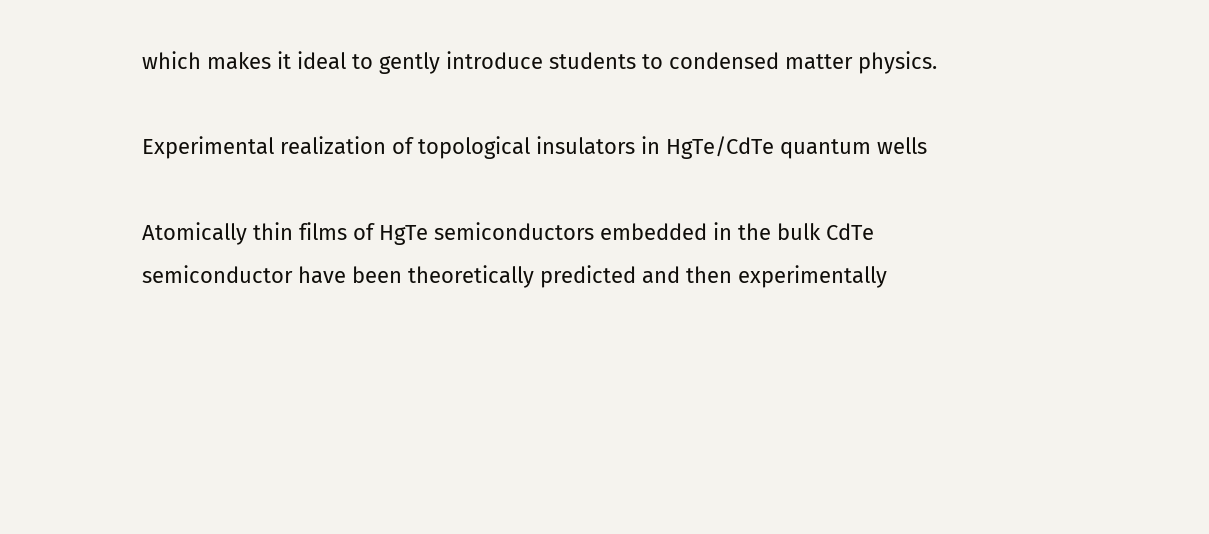which makes it ideal to gently introduce students to condensed matter physics.

Experimental realization of topological insulators in HgTe/CdTe quantum wells

Atomically thin films of HgTe semiconductors embedded in the bulk CdTe semiconductor have been theoretically predicted and then experimentally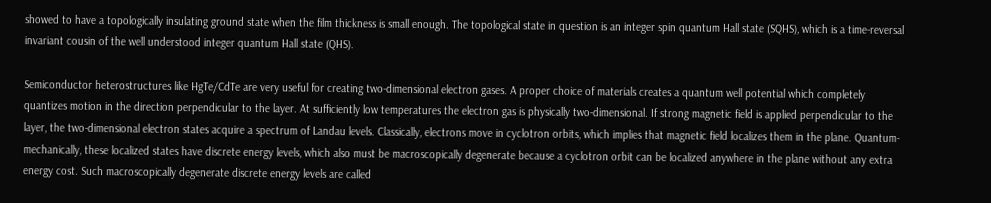showed to have a topologically insulating ground state when the film thickness is small enough. The topological state in question is an integer spin quantum Hall state (SQHS), which is a time-reversal invariant cousin of the well understood integer quantum Hall state (QHS).

Semiconductor heterostructures like HgTe/CdTe are very useful for creating two-dimensional electron gases. A proper choice of materials creates a quantum well potential which completely quantizes motion in the direction perpendicular to the layer. At sufficiently low temperatures the electron gas is physically two-dimensional. If strong magnetic field is applied perpendicular to the layer, the two-dimensional electron states acquire a spectrum of Landau levels. Classically, electrons move in cyclotron orbits, which implies that magnetic field localizes them in the plane. Quantum-mechanically, these localized states have discrete energy levels, which also must be macroscopically degenerate because a cyclotron orbit can be localized anywhere in the plane without any extra energy cost. Such macroscopically degenerate discrete energy levels are called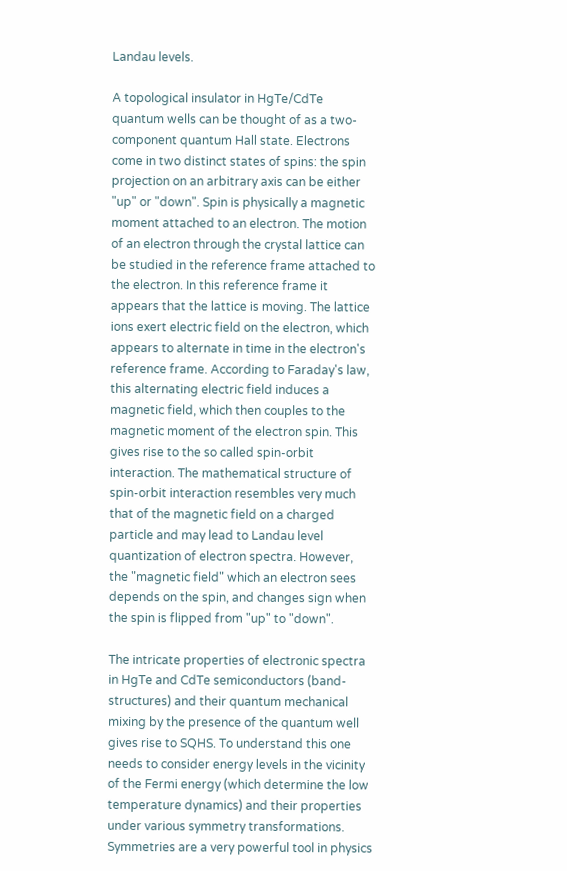Landau levels.

A topological insulator in HgTe/CdTe quantum wells can be thought of as a two-component quantum Hall state. Electrons come in two distinct states of spins: the spin projection on an arbitrary axis can be either "up" or "down". Spin is physically a magnetic moment attached to an electron. The motion of an electron through the crystal lattice can be studied in the reference frame attached to the electron. In this reference frame it appears that the lattice is moving. The lattice ions exert electric field on the electron, which appears to alternate in time in the electron's reference frame. According to Faraday's law, this alternating electric field induces a magnetic field, which then couples to the magnetic moment of the electron spin. This gives rise to the so called spin-orbit interaction. The mathematical structure of spin-orbit interaction resembles very much that of the magnetic field on a charged particle and may lead to Landau level quantization of electron spectra. However, the "magnetic field" which an electron sees depends on the spin, and changes sign when the spin is flipped from "up" to "down".

The intricate properties of electronic spectra in HgTe and CdTe semiconductors (band-structures) and their quantum mechanical mixing by the presence of the quantum well gives rise to SQHS. To understand this one needs to consider energy levels in the vicinity of the Fermi energy (which determine the low temperature dynamics) and their properties under various symmetry transformations. Symmetries are a very powerful tool in physics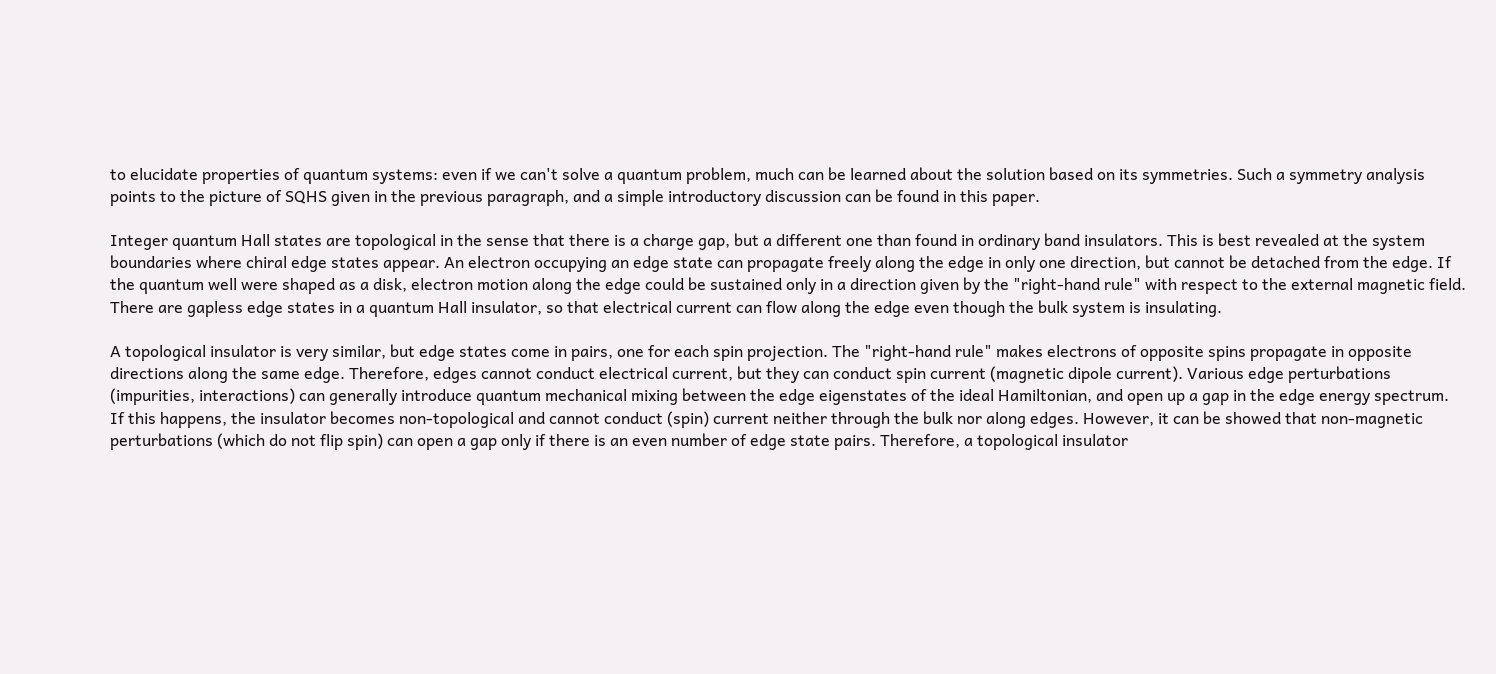to elucidate properties of quantum systems: even if we can't solve a quantum problem, much can be learned about the solution based on its symmetries. Such a symmetry analysis points to the picture of SQHS given in the previous paragraph, and a simple introductory discussion can be found in this paper.

Integer quantum Hall states are topological in the sense that there is a charge gap, but a different one than found in ordinary band insulators. This is best revealed at the system boundaries where chiral edge states appear. An electron occupying an edge state can propagate freely along the edge in only one direction, but cannot be detached from the edge. If the quantum well were shaped as a disk, electron motion along the edge could be sustained only in a direction given by the "right-hand rule" with respect to the external magnetic field. There are gapless edge states in a quantum Hall insulator, so that electrical current can flow along the edge even though the bulk system is insulating.

A topological insulator is very similar, but edge states come in pairs, one for each spin projection. The "right-hand rule" makes electrons of opposite spins propagate in opposite directions along the same edge. Therefore, edges cannot conduct electrical current, but they can conduct spin current (magnetic dipole current). Various edge perturbations (impurities, interactions) can generally introduce quantum mechanical mixing between the edge eigenstates of the ideal Hamiltonian, and open up a gap in the edge energy spectrum. If this happens, the insulator becomes non-topological and cannot conduct (spin) current neither through the bulk nor along edges. However, it can be showed that non-magnetic perturbations (which do not flip spin) can open a gap only if there is an even number of edge state pairs. Therefore, a topological insulator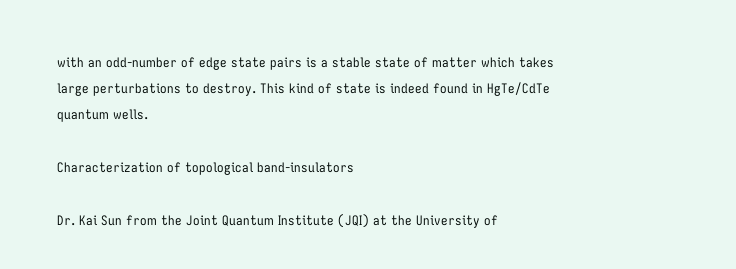with an odd-number of edge state pairs is a stable state of matter which takes large perturbations to destroy. This kind of state is indeed found in HgTe/CdTe quantum wells.

Characterization of topological band-insulators

Dr. Kai Sun from the Joint Quantum Institute (JQI) at the University of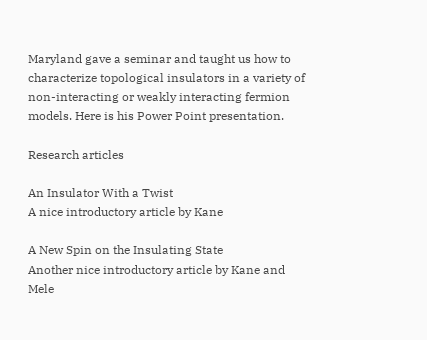Maryland gave a seminar and taught us how to characterize topological insulators in a variety of non-interacting or weakly interacting fermion models. Here is his Power Point presentation.

Research articles

An Insulator With a Twist
A nice introductory article by Kane

A New Spin on the Insulating State
Another nice introductory article by Kane and Mele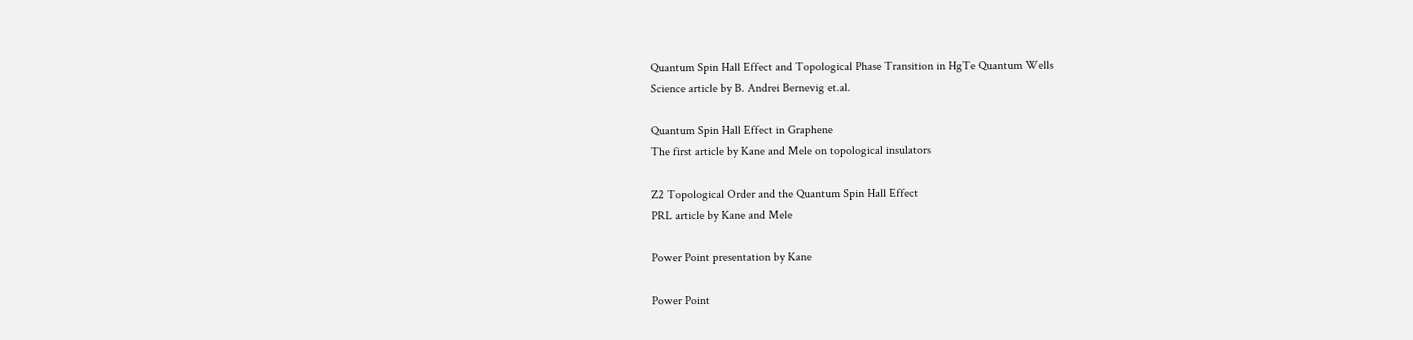Quantum Spin Hall Effect and Topological Phase Transition in HgTe Quantum Wells
Science article by B. Andrei Bernevig et.al.

Quantum Spin Hall Effect in Graphene
The first article by Kane and Mele on topological insulators

Z2 Topological Order and the Quantum Spin Hall Effect
PRL article by Kane and Mele

Power Point presentation by Kane

Power Point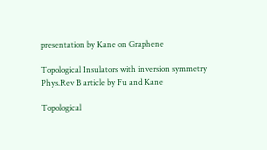presentation by Kane on Graphene

Topological Insulators with inversion symmetry
Phys.Rev B article by Fu and Kane

Topological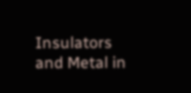Insulators and Metal in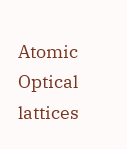Atomic Optical lattices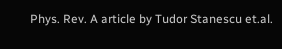Phys. Rev. A article by Tudor Stanescu et.al.